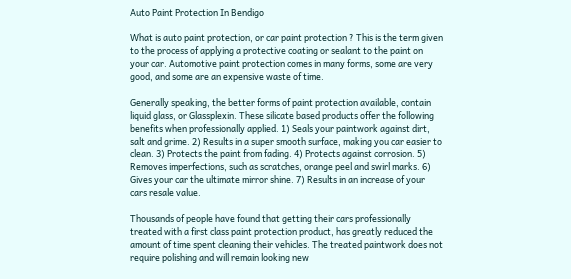Auto Paint Protection In Bendigo

What is auto paint protection, or car paint protection ? This is the term given to the process of applying a protective coating or sealant to the paint on your car. Automotive paint protection comes in many forms, some are very good, and some are an expensive waste of time.

Generally speaking, the better forms of paint protection available, contain liquid glass, or Glassplexin. These silicate based products offer the following benefits when professionally applied. 1) Seals your paintwork against dirt, salt and grime. 2) Results in a super smooth surface, making you car easier to clean. 3) Protects the paint from fading. 4) Protects against corrosion. 5) Removes imperfections, such as scratches, orange peel and swirl marks. 6) Gives your car the ultimate mirror shine. 7) Results in an increase of your cars resale value.

Thousands of people have found that getting their cars professionally treated with a first class paint protection product, has greatly reduced the amount of time spent cleaning their vehicles. The treated paintwork does not require polishing and will remain looking new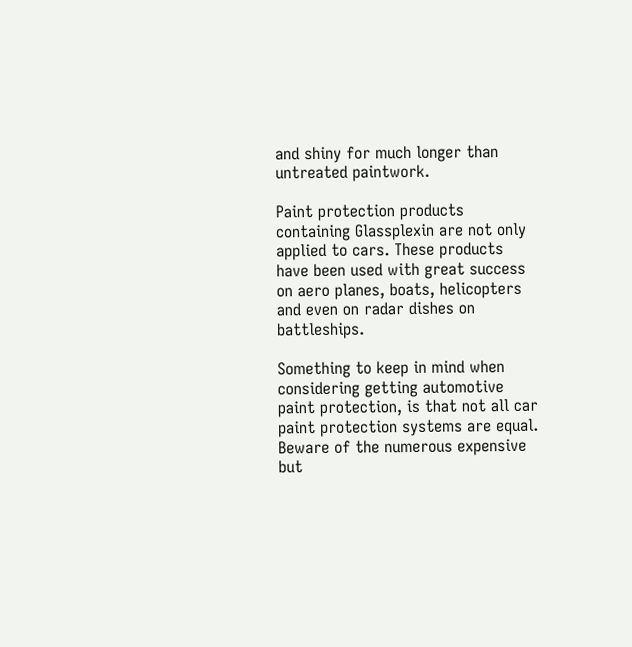and shiny for much longer than untreated paintwork.

Paint protection products containing Glassplexin are not only applied to cars. These products have been used with great success on aero planes, boats, helicopters and even on radar dishes on battleships.

Something to keep in mind when considering getting automotive paint protection, is that not all car paint protection systems are equal. Beware of the numerous expensive but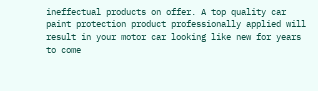ineffectual products on offer. A top quality car paint protection product professionally applied will result in your motor car looking like new for years to come